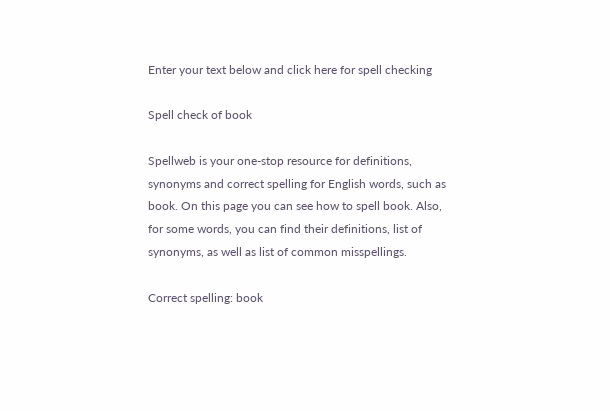Enter your text below and click here for spell checking

Spell check of book

Spellweb is your one-stop resource for definitions, synonyms and correct spelling for English words, such as book. On this page you can see how to spell book. Also, for some words, you can find their definitions, list of synonyms, as well as list of common misspellings.

Correct spelling: book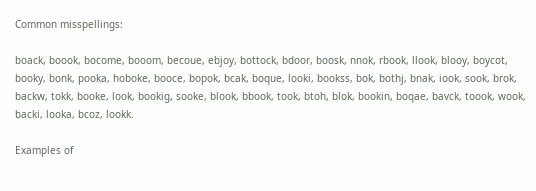Common misspellings:

boack, boook, bocome, booom, becoue, ebjoy, bottock, bdoor, boosk, nnok, rbook, llook, blooy, boycot, booky, bonk, pooka, hoboke, booce, bopok, bcak, boque, looki, bookss, bok, bothj, bnak, iook, sook, brok, backw, tokk, booke, look, bookig, sooke, blook, bbook, took, btoh, blok, bookin, boqae, bavck, toook, wook, backi, looka, bcoz, lookk.

Examples of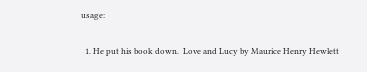usage:

  1. He put his book down.  Love and Lucy by Maurice Henry Hewlett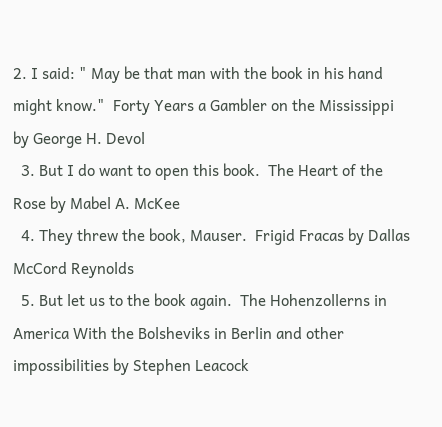2. I said: " May be that man with the book in his hand might know."  Forty Years a Gambler on the Mississippi by George H. Devol
  3. But I do want to open this book.  The Heart of the Rose by Mabel A. McKee
  4. They threw the book, Mauser.  Frigid Fracas by Dallas McCord Reynolds
  5. But let us to the book again.  The Hohenzollerns in America With the Bolsheviks in Berlin and other impossibilities by Stephen Leacock